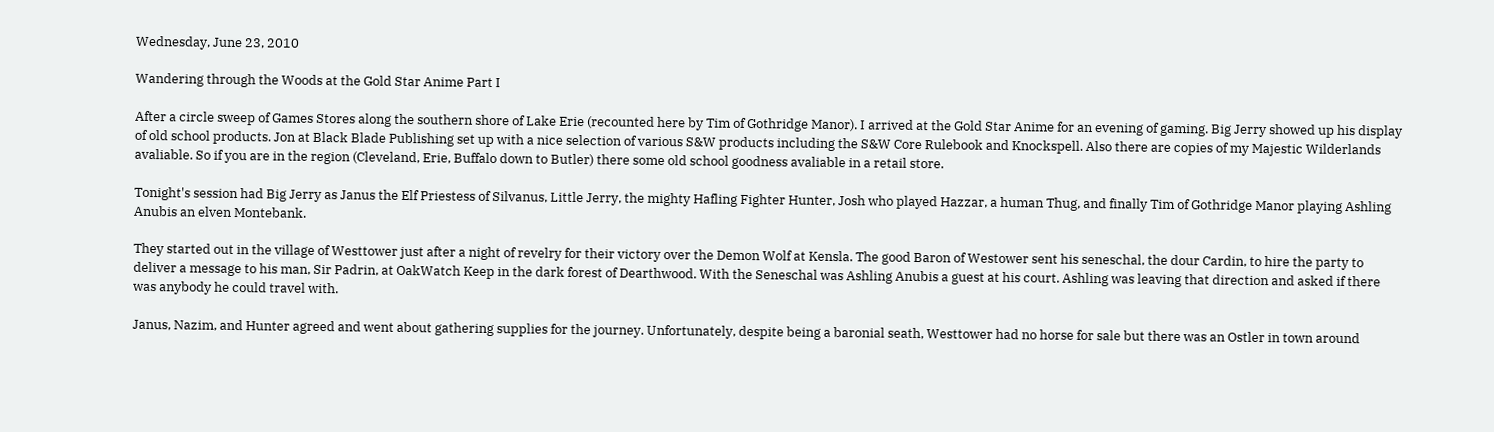Wednesday, June 23, 2010

Wandering through the Woods at the Gold Star Anime Part I

After a circle sweep of Games Stores along the southern shore of Lake Erie (recounted here by Tim of Gothridge Manor). I arrived at the Gold Star Anime for an evening of gaming. Big Jerry showed up his display of old school products. Jon at Black Blade Publishing set up with a nice selection of various S&W products including the S&W Core Rulebook and Knockspell. Also there are copies of my Majestic Wilderlands avaliable. So if you are in the region (Cleveland, Erie, Buffalo down to Butler) there some old school goodness avaliable in a retail store.

Tonight's session had Big Jerry as Janus the Elf Priestess of Silvanus, Little Jerry, the mighty Hafling Fighter Hunter, Josh who played Hazzar, a human Thug, and finally Tim of Gothridge Manor playing Ashling Anubis an elven Montebank.

They started out in the village of Westtower just after a night of revelry for their victory over the Demon Wolf at Kensla. The good Baron of Westower sent his seneschal, the dour Cardin, to hire the party to deliver a message to his man, Sir Padrin, at OakWatch Keep in the dark forest of Dearthwood. With the Seneschal was Ashling Anubis a guest at his court. Ashling was leaving that direction and asked if there was anybody he could travel with.

Janus, Nazim, and Hunter agreed and went about gathering supplies for the journey. Unfortunately, despite being a baronial seath, Westtower had no horse for sale but there was an Ostler in town around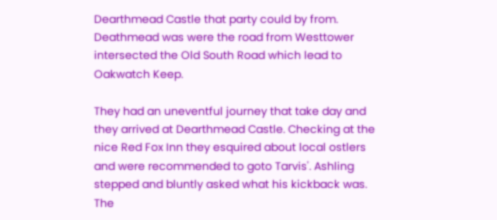Dearthmead Castle that party could by from. Deathmead was were the road from Westtower intersected the Old South Road which lead to Oakwatch Keep.

They had an uneventful journey that take day and they arrived at Dearthmead Castle. Checking at the nice Red Fox Inn they esquired about local ostlers and were recommended to goto Tarvis'. Ashling stepped and bluntly asked what his kickback was. The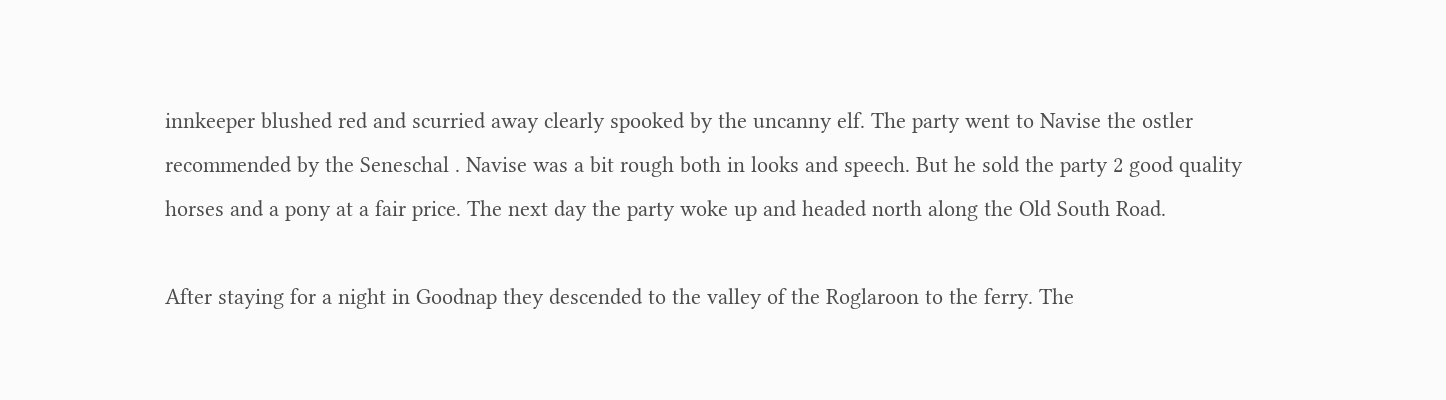innkeeper blushed red and scurried away clearly spooked by the uncanny elf. The party went to Navise the ostler recommended by the Seneschal . Navise was a bit rough both in looks and speech. But he sold the party 2 good quality horses and a pony at a fair price. The next day the party woke up and headed north along the Old South Road.

After staying for a night in Goodnap they descended to the valley of the Roglaroon to the ferry. The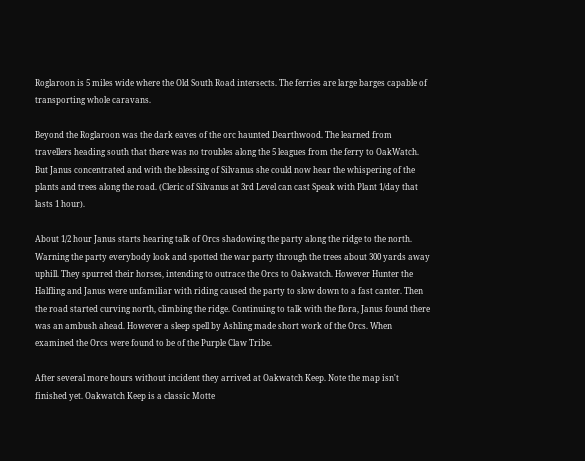Roglaroon is 5 miles wide where the Old South Road intersects. The ferries are large barges capable of transporting whole caravans.

Beyond the Roglaroon was the dark eaves of the orc haunted Dearthwood. The learned from travellers heading south that there was no troubles along the 5 leagues from the ferry to OakWatch. But Janus concentrated and with the blessing of Silvanus she could now hear the whispering of the plants and trees along the road. (Cleric of Silvanus at 3rd Level can cast Speak with Plant 1/day that lasts 1 hour).

About 1/2 hour Janus starts hearing talk of Orcs shadowing the party along the ridge to the north. Warning the party everybody look and spotted the war party through the trees about 300 yards away uphill. They spurred their horses, intending to outrace the Orcs to Oakwatch. However Hunter the Halfling and Janus were unfamiliar with riding caused the party to slow down to a fast canter. Then the road started curving north, climbing the ridge. Continuing to talk with the flora, Janus found there was an ambush ahead. However a sleep spell by Ashling made short work of the Orcs. When examined the Orcs were found to be of the Purple Claw Tribe.

After several more hours without incident they arrived at Oakwatch Keep. Note the map isn't finished yet. Oakwatch Keep is a classic Motte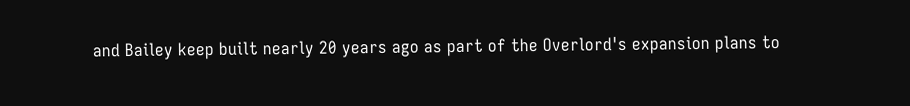and Bailey keep built nearly 20 years ago as part of the Overlord's expansion plans to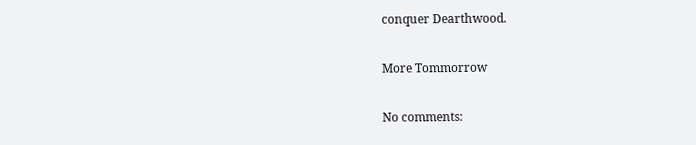conquer Dearthwood.

More Tommorrow

No comments: